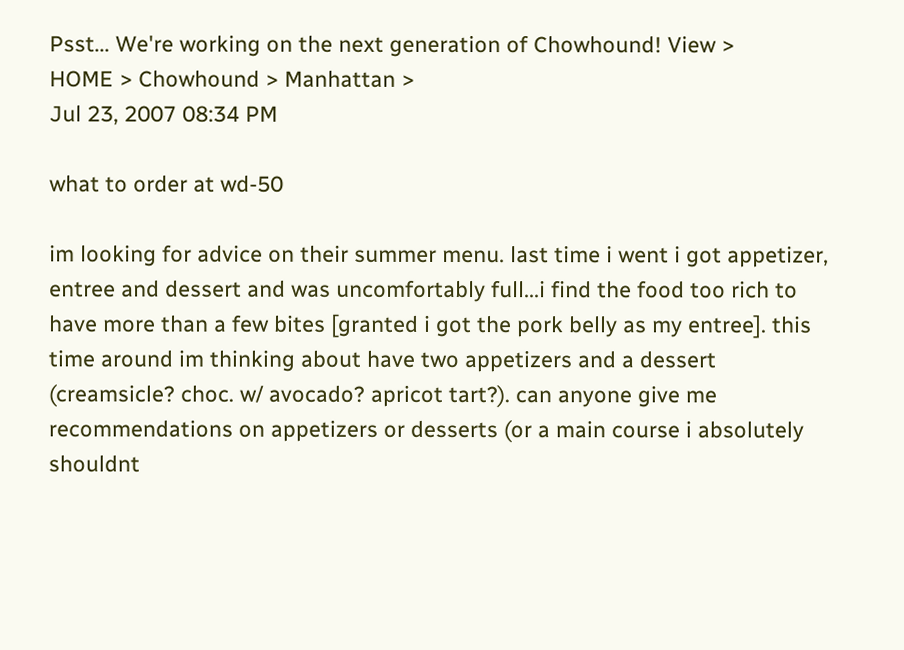Psst... We're working on the next generation of Chowhound! View >
HOME > Chowhound > Manhattan >
Jul 23, 2007 08:34 PM

what to order at wd-50

im looking for advice on their summer menu. last time i went i got appetizer, entree and dessert and was uncomfortably full...i find the food too rich to have more than a few bites [granted i got the pork belly as my entree]. this time around im thinking about have two appetizers and a dessert (creamsicle? choc. w/ avocado? apricot tart?). can anyone give me recommendations on appetizers or desserts (or a main course i absolutely shouldnt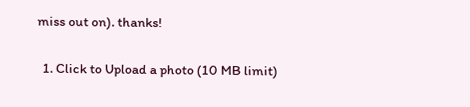miss out on). thanks!

  1. Click to Upload a photo (10 MB limit)